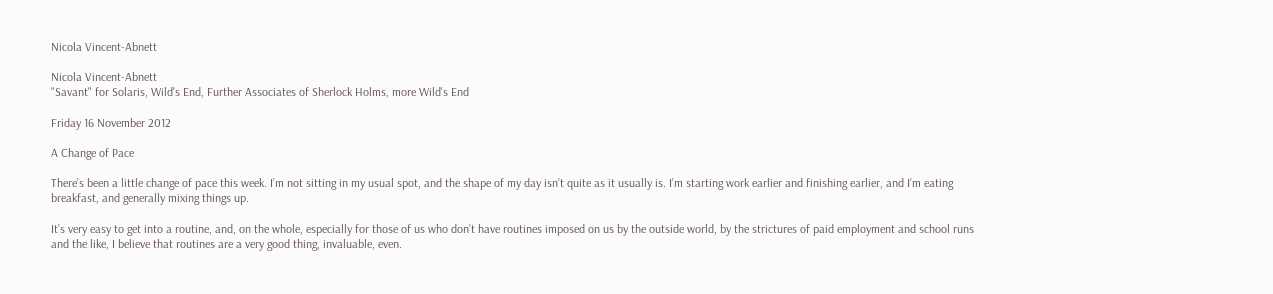Nicola Vincent-Abnett

Nicola Vincent-Abnett
"Savant" for Solaris, Wild's End, Further Associates of Sherlock Holms, more Wild's End

Friday 16 November 2012

A Change of Pace

There’s been a little change of pace this week. I’m not sitting in my usual spot, and the shape of my day isn’t quite as it usually is. I’m starting work earlier and finishing earlier, and I’m eating breakfast, and generally mixing things up.

It’s very easy to get into a routine, and, on the whole, especially for those of us who don’t have routines imposed on us by the outside world, by the strictures of paid employment and school runs and the like, I believe that routines are a very good thing, invaluable, even.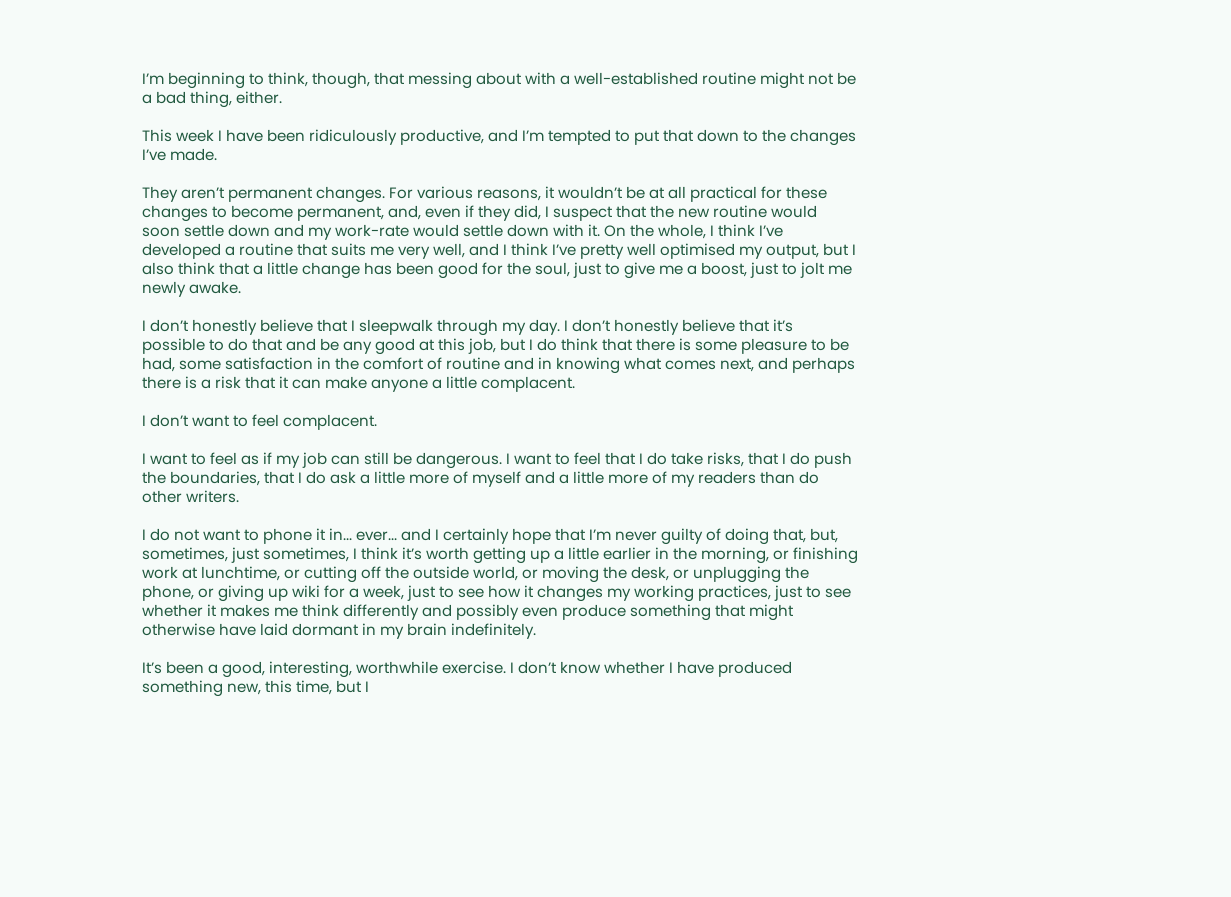I’m beginning to think, though, that messing about with a well-established routine might not be a bad thing, either.

This week I have been ridiculously productive, and I’m tempted to put that down to the changes I’ve made.

They aren’t permanent changes. For various reasons, it wouldn’t be at all practical for these changes to become permanent, and, even if they did, I suspect that the new routine would soon settle down and my work-rate would settle down with it. On the whole, I think I’ve developed a routine that suits me very well, and I think I’ve pretty well optimised my output, but I also think that a little change has been good for the soul, just to give me a boost, just to jolt me newly awake.

I don’t honestly believe that I sleepwalk through my day. I don’t honestly believe that it’s possible to do that and be any good at this job, but I do think that there is some pleasure to be had, some satisfaction in the comfort of routine and in knowing what comes next, and perhaps there is a risk that it can make anyone a little complacent.

I don’t want to feel complacent.

I want to feel as if my job can still be dangerous. I want to feel that I do take risks, that I do push the boundaries, that I do ask a little more of myself and a little more of my readers than do other writers.

I do not want to phone it in... ever... and I certainly hope that I’m never guilty of doing that, but, sometimes, just sometimes, I think it’s worth getting up a little earlier in the morning, or finishing work at lunchtime, or cutting off the outside world, or moving the desk, or unplugging the phone, or giving up wiki for a week, just to see how it changes my working practices, just to see whether it makes me think differently and possibly even produce something that might otherwise have laid dormant in my brain indefinitely.

It’s been a good, interesting, worthwhile exercise. I don’t know whether I have produced something new, this time, but I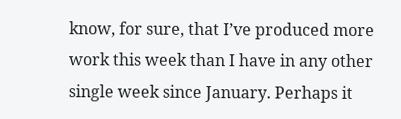know, for sure, that I’ve produced more work this week than I have in any other single week since January. Perhaps it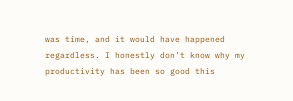was time, and it would have happened regardless. I honestly don’t know why my productivity has been so good this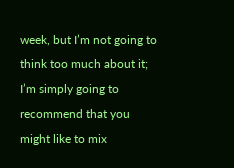week, but I’m not going to think too much about it; I’m simply going to recommend that you might like to mix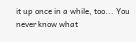it up once in a while, too... You never know what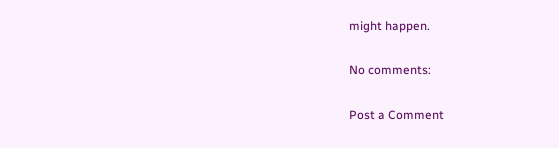might happen.

No comments:

Post a Comment